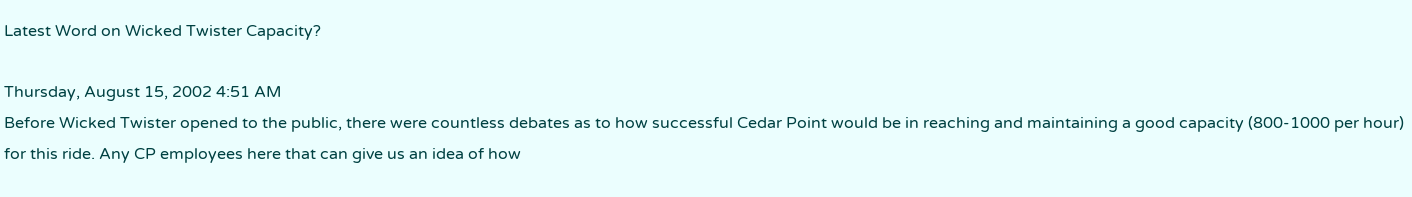Latest Word on Wicked Twister Capacity?

Thursday, August 15, 2002 4:51 AM
Before Wicked Twister opened to the public, there were countless debates as to how successful Cedar Point would be in reaching and maintaining a good capacity (800-1000 per hour) for this ride. Any CP employees here that can give us an idea of how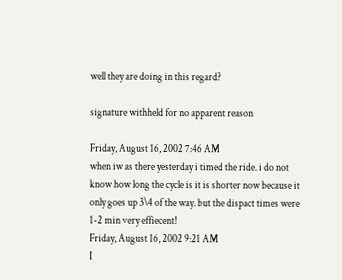well they are doing in this regard?

signature withheld for no apparent reason

Friday, August 16, 2002 7:46 AM
when iw as there yesterday i timed the ride. i do not know how long the cycle is it is shorter now because it only goes up 3\4 of the way. but the dispact times were 1-2 min very effiecent!
Friday, August 16, 2002 9:21 AM
I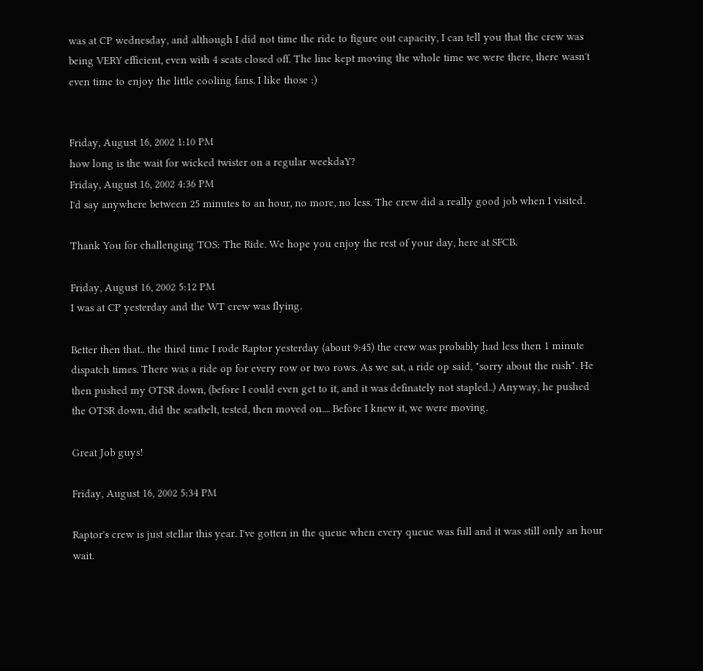was at CP wednesday, and although I did not time the ride to figure out capacity, I can tell you that the crew was being VERY efficient, even with 4 seats closed off. The line kept moving the whole time we were there, there wasn't even time to enjoy the little cooling fans. I like those :)


Friday, August 16, 2002 1:10 PM
how long is the wait for wicked twister on a regular weekdaY?
Friday, August 16, 2002 4:36 PM
I'd say anywhere between 25 minutes to an hour, no more, no less. The crew did a really good job when I visited.

Thank You for challenging TOS: The Ride. We hope you enjoy the rest of your day, here at SFCB.

Friday, August 16, 2002 5:12 PM
I was at CP yesterday and the WT crew was flying.

Better then that.. the third time I rode Raptor yesterday (about 9:45) the crew was probably had less then 1 minute dispatch times. There was a ride op for every row or two rows. As we sat, a ride op said, "sorry about the rush". He then pushed my OTSR down, (before I could even get to it, and it was definately not stapled..) Anyway, he pushed the OTSR down, did the seatbelt, tested, then moved on.... Before I knew it, we were moving.

Great Job guys!

Friday, August 16, 2002 5:34 PM

Raptor's crew is just stellar this year. I've gotten in the queue when every queue was full and it was still only an hour wait.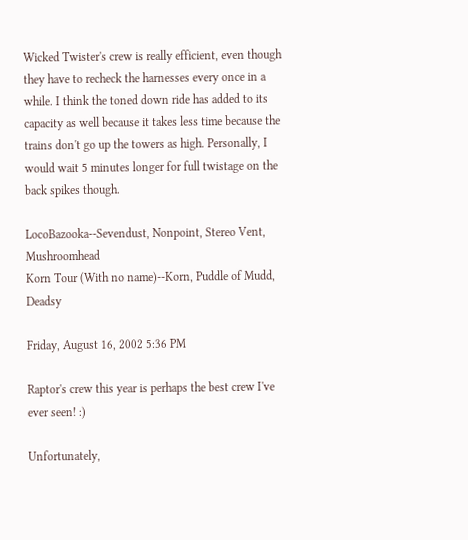Wicked Twister's crew is really efficient, even though they have to recheck the harnesses every once in a while. I think the toned down ride has added to its capacity as well because it takes less time because the trains don't go up the towers as high. Personally, I would wait 5 minutes longer for full twistage on the back spikes though.

LocoBazooka--Sevendust, Nonpoint, Stereo Vent, Mushroomhead
Korn Tour (With no name)--Korn, Puddle of Mudd, Deadsy

Friday, August 16, 2002 5:36 PM

Raptor's crew this year is perhaps the best crew I've ever seen! :)

Unfortunately,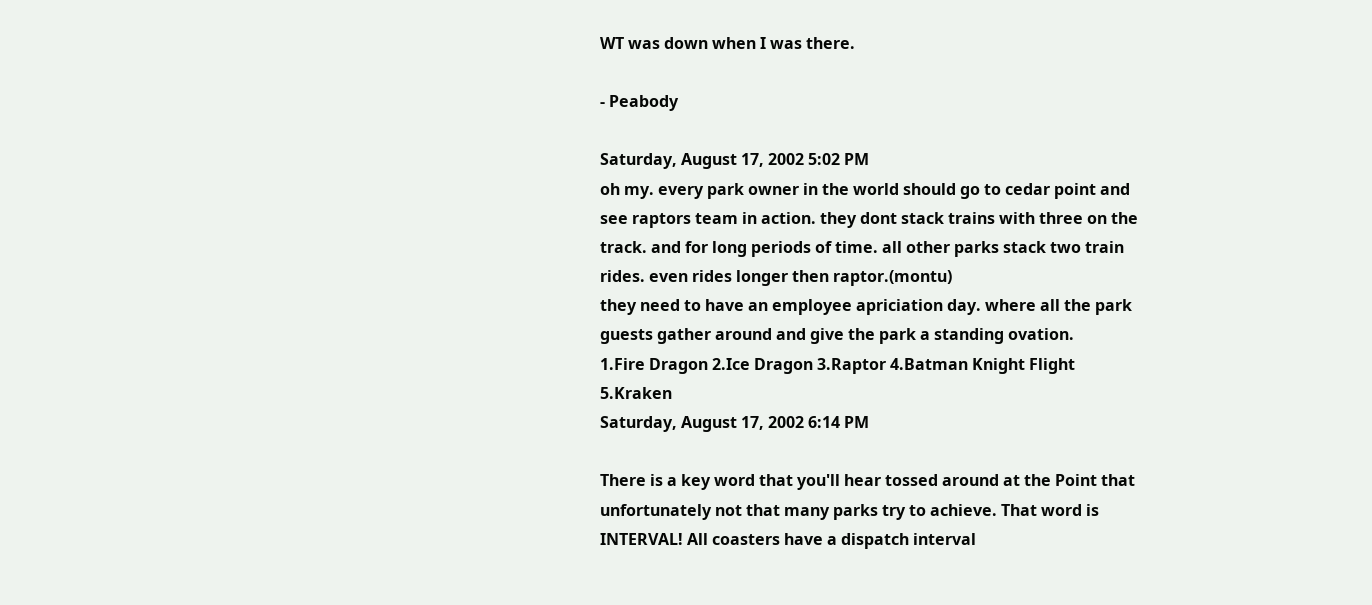WT was down when I was there.

- Peabody

Saturday, August 17, 2002 5:02 PM
oh my. every park owner in the world should go to cedar point and see raptors team in action. they dont stack trains with three on the track. and for long periods of time. all other parks stack two train rides. even rides longer then raptor.(montu)
they need to have an employee apriciation day. where all the park guests gather around and give the park a standing ovation.
1.Fire Dragon 2.Ice Dragon 3.Raptor 4.Batman Knight Flight 5.Kraken
Saturday, August 17, 2002 6:14 PM

There is a key word that you'll hear tossed around at the Point that unfortunately not that many parks try to achieve. That word is INTERVAL! All coasters have a dispatch interval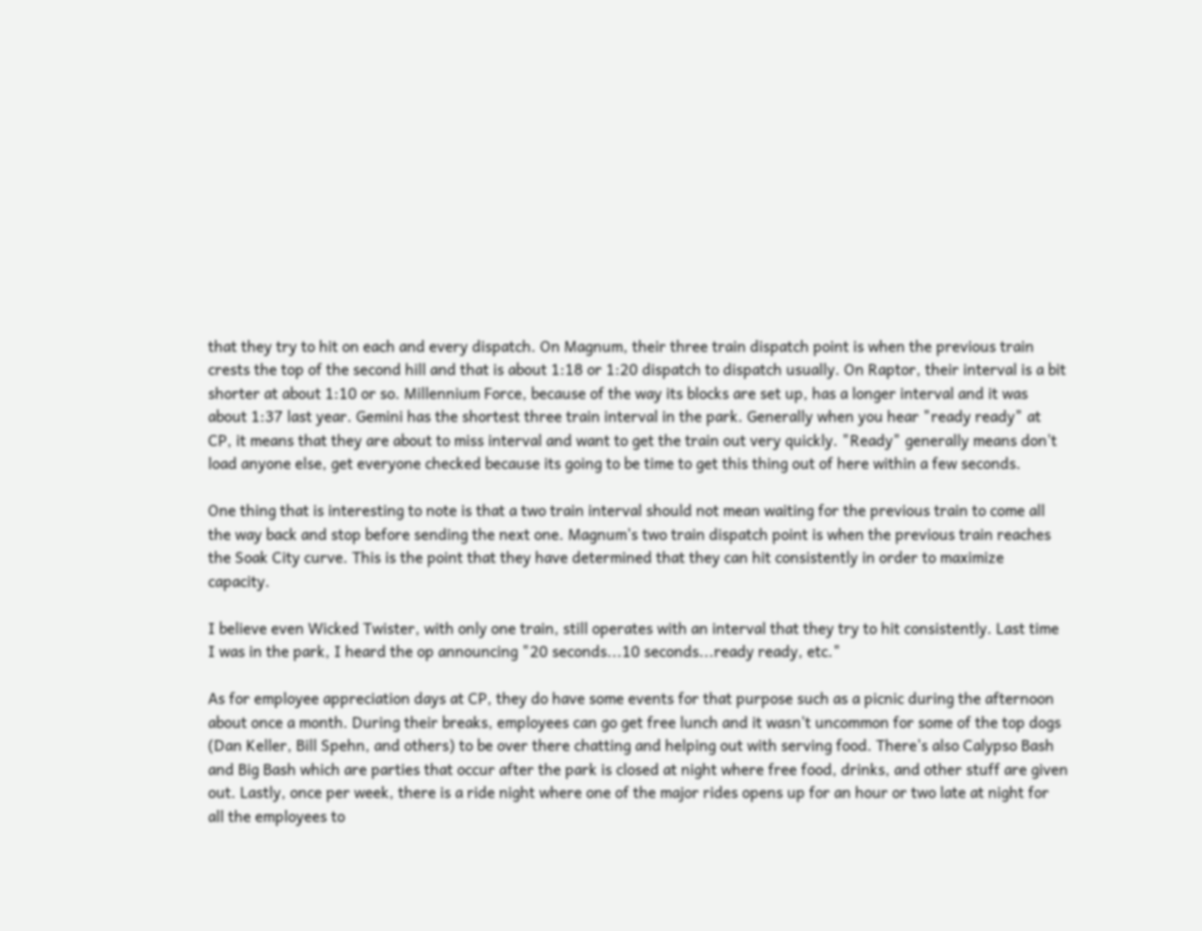that they try to hit on each and every dispatch. On Magnum, their three train dispatch point is when the previous train crests the top of the second hill and that is about 1:18 or 1:20 dispatch to dispatch usually. On Raptor, their interval is a bit shorter at about 1:10 or so. Millennium Force, because of the way its blocks are set up, has a longer interval and it was about 1:37 last year. Gemini has the shortest three train interval in the park. Generally when you hear "ready ready" at CP, it means that they are about to miss interval and want to get the train out very quickly. "Ready" generally means don't load anyone else, get everyone checked because its going to be time to get this thing out of here within a few seconds.

One thing that is interesting to note is that a two train interval should not mean waiting for the previous train to come all the way back and stop before sending the next one. Magnum's two train dispatch point is when the previous train reaches the Soak City curve. This is the point that they have determined that they can hit consistently in order to maximize capacity.

I believe even Wicked Twister, with only one train, still operates with an interval that they try to hit consistently. Last time I was in the park, I heard the op announcing "20 seconds...10 seconds...ready ready, etc."

As for employee appreciation days at CP, they do have some events for that purpose such as a picnic during the afternoon about once a month. During their breaks, employees can go get free lunch and it wasn't uncommon for some of the top dogs (Dan Keller, Bill Spehn, and others) to be over there chatting and helping out with serving food. There's also Calypso Bash and Big Bash which are parties that occur after the park is closed at night where free food, drinks, and other stuff are given out. Lastly, once per week, there is a ride night where one of the major rides opens up for an hour or two late at night for all the employees to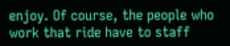enjoy. Of course, the people who work that ride have to staff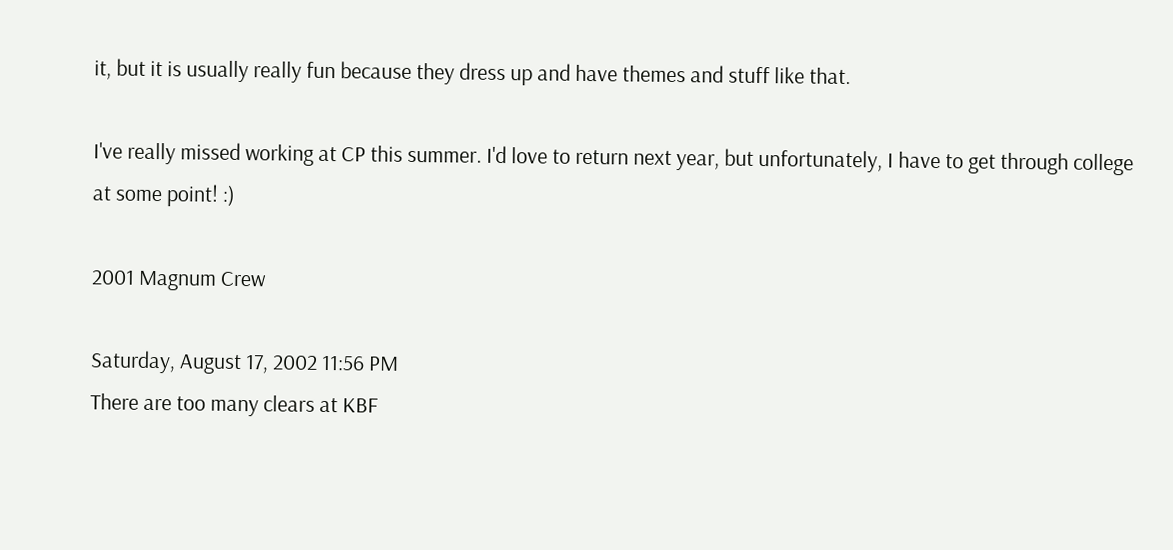it, but it is usually really fun because they dress up and have themes and stuff like that.

I've really missed working at CP this summer. I'd love to return next year, but unfortunately, I have to get through college at some point! :)

2001 Magnum Crew

Saturday, August 17, 2002 11:56 PM
There are too many clears at KBF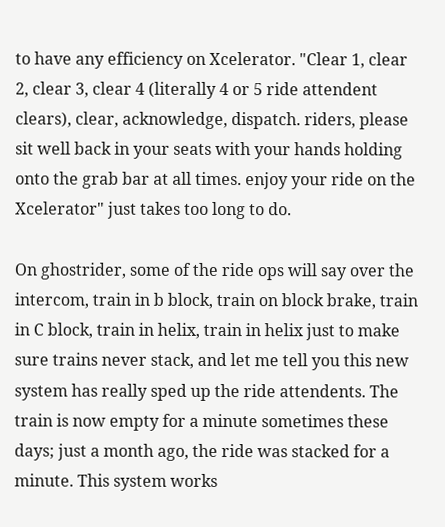to have any efficiency on Xcelerator. "Clear 1, clear 2, clear 3, clear 4 (literally 4 or 5 ride attendent clears), clear, acknowledge, dispatch. riders, please sit well back in your seats with your hands holding onto the grab bar at all times. enjoy your ride on the Xcelerator" just takes too long to do.

On ghostrider, some of the ride ops will say over the intercom, train in b block, train on block brake, train in C block, train in helix, train in helix just to make sure trains never stack, and let me tell you this new system has really sped up the ride attendents. The train is now empty for a minute sometimes these days; just a month ago, the ride was stacked for a minute. This system works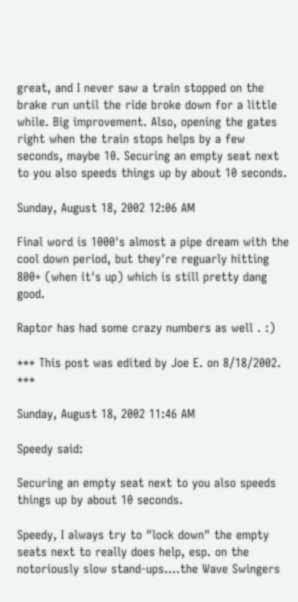great, and I never saw a train stopped on the brake run until the ride broke down for a little while. Big improvement. Also, opening the gates right when the train stops helps by a few seconds, maybe 10. Securing an empty seat next to you also speeds things up by about 10 seconds.

Sunday, August 18, 2002 12:06 AM

Final word is 1000's almost a pipe dream with the cool down period, but they're reguarly hitting 800+ (when it's up) which is still pretty dang good.

Raptor has had some crazy numbers as well . :)

*** This post was edited by Joe E. on 8/18/2002. ***

Sunday, August 18, 2002 11:46 AM

Speedy said:

Securing an empty seat next to you also speeds things up by about 10 seconds.

Speedy, I always try to "lock down" the empty seats next to really does help, esp. on the notoriously slow stand-ups....the Wave Swingers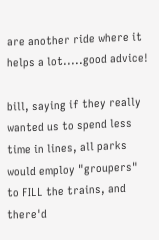are another ride where it helps a lot.....good advice!

bill, saying if they really wanted us to spend less time in lines, all parks would employ "groupers" to FILL the trains, and there'd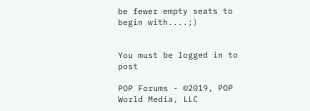be fewer empty seats to begin with....;)


You must be logged in to post

POP Forums - ©2019, POP World Media, LLC